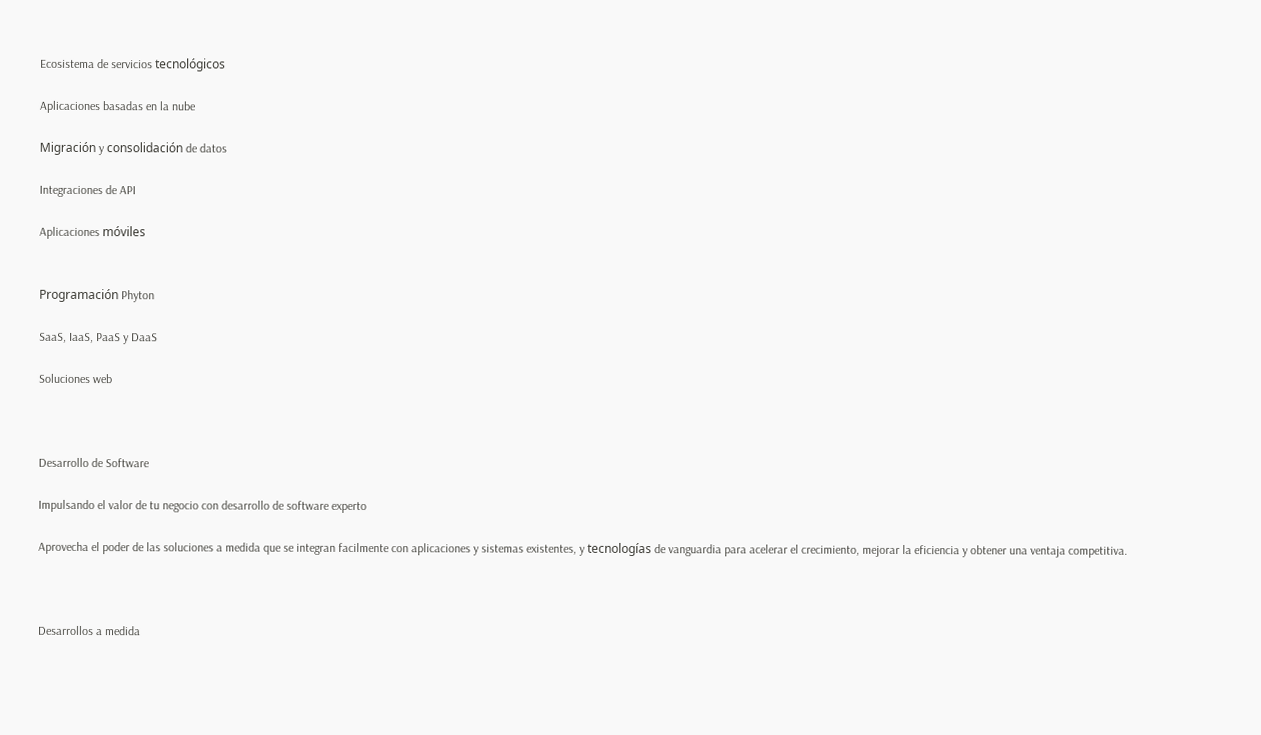Ecosistema de servicios tecnológicos

Aplicaciones basadas en la nube

Migración y consolidación de datos

Integraciones de API

Aplicaciones móviles


Programación Phyton

SaaS, IaaS, PaaS y DaaS

Soluciones web



Desarrollo de Software

Impulsando el valor de tu negocio con desarrollo de software experto

Aprovecha el poder de las soluciones a medida que se integran facilmente con aplicaciones y sistemas existentes, y tecnologías de vanguardia para acelerar el crecimiento, mejorar la eficiencia y obtener una ventaja competitiva.



Desarrollos a medida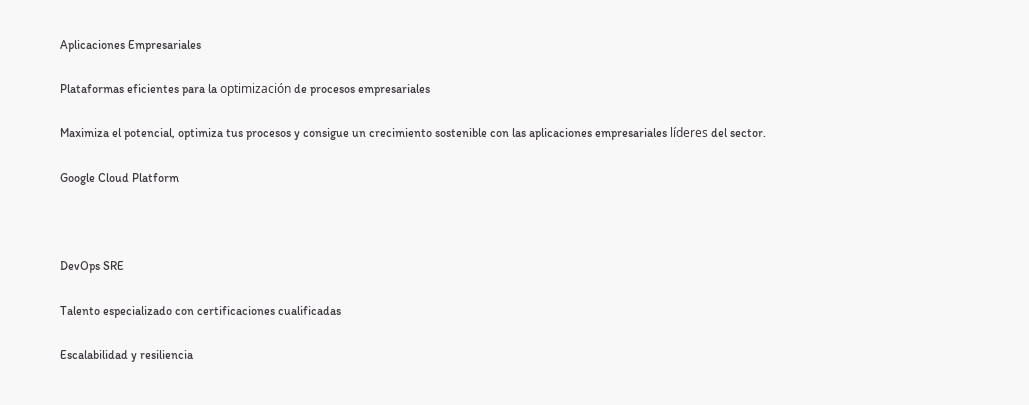Aplicaciones Empresariales

Plataformas eficientes para la optimización de procesos empresariales

Maximiza el potencial, optimiza tus procesos y consigue un crecimiento sostenible con las aplicaciones empresariales líderes del sector.

Google Cloud Platform



DevOps SRE

Talento especializado con certificaciones cualificadas

Escalabilidad y resiliencia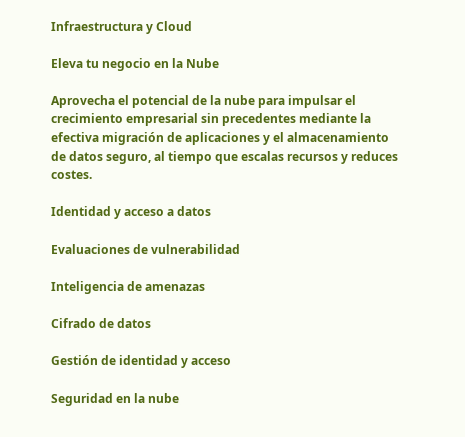Infraestructura y Cloud

Eleva tu negocio en la Nube

Aprovecha el potencial de la nube para impulsar el crecimiento empresarial sin precedentes mediante la efectiva migración de aplicaciones y el almacenamiento de datos seguro, al tiempo que escalas recursos y reduces costes.

Identidad y acceso a datos

Evaluaciones de vulnerabilidad

Inteligencia de amenazas

Cifrado de datos

Gestión de identidad y acceso

Seguridad en la nube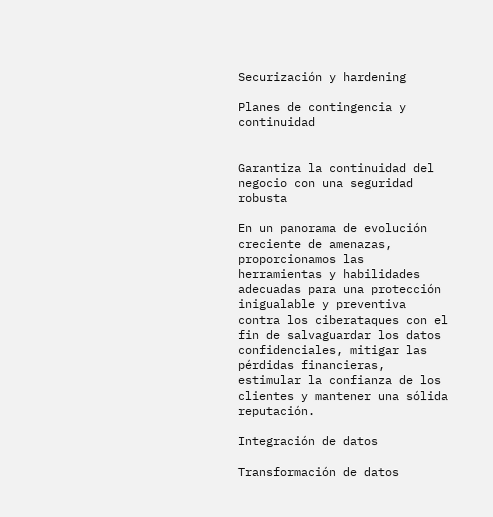Securización y hardening

Planes de contingencia y continuidad


Garantiza la continuidad del negocio con una seguridad robusta

En un panorama de evolución creciente de amenazas, proporcionamos las herramientas y habilidades adecuadas para una protección inigualable y preventiva contra los ciberataques con el fin de salvaguardar los datos confidenciales, mitigar las pérdidas financieras, estimular la confianza de los clientes y mantener una sólida reputación.

Integración de datos

Transformación de datos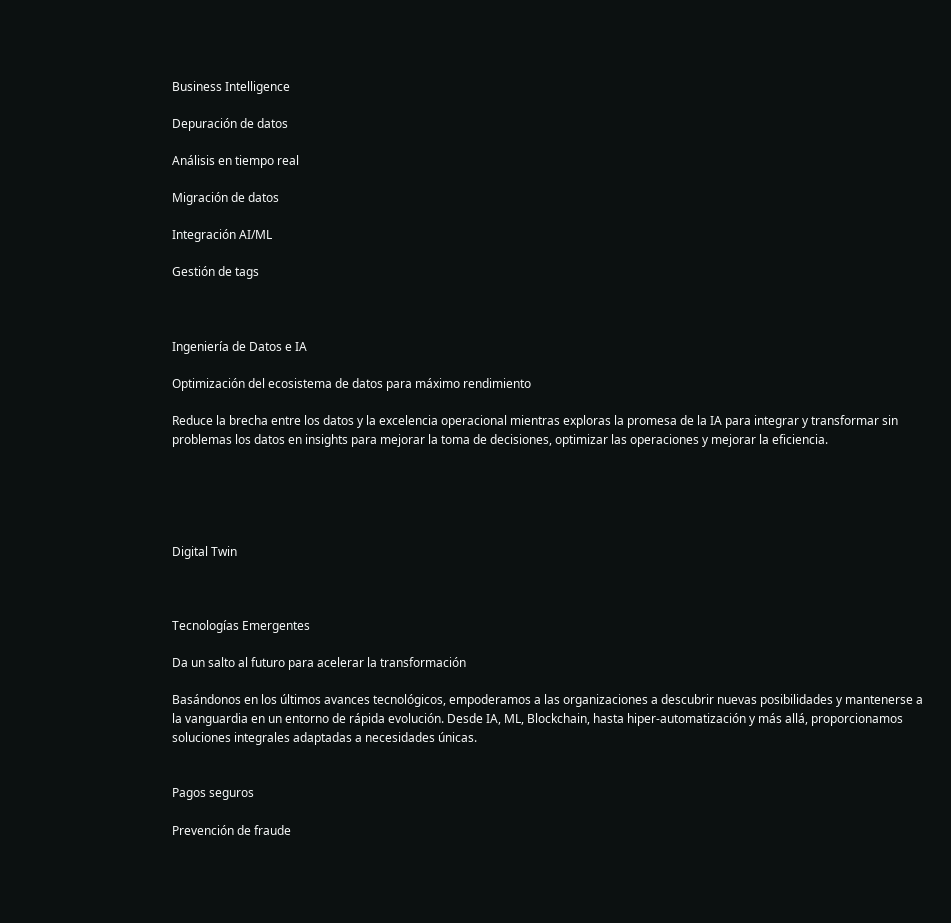Business Intelligence

Depuración de datos

Análisis en tiempo real

Migración de datos

Integración AI/ML

Gestión de tags



Ingeniería de Datos e IA

Optimización del ecosistema de datos para máximo rendimiento

Reduce la brecha entre los datos y la excelencia operacional mientras exploras la promesa de la IA para integrar y transformar sin problemas los datos en insights para mejorar la toma de decisiones, optimizar las operaciones y mejorar la eficiencia.





Digital Twin



Tecnologías Emergentes

Da un salto al futuro para acelerar la transformación

Basándonos en los últimos avances tecnológicos, empoderamos a las organizaciones a descubrir nuevas posibilidades y mantenerse a la vanguardia en un entorno de rápida evolución. Desde IA, ML, Blockchain, hasta hiper-automatización y más allá, proporcionamos soluciones integrales adaptadas a necesidades únicas.


Pagos seguros

Prevención de fraude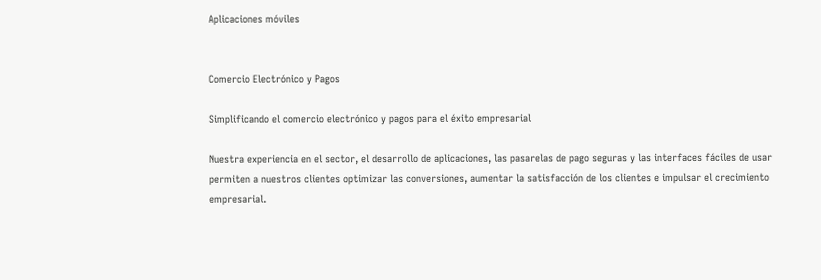Aplicaciones móviles


Comercio Electrónico y Pagos

Simplificando el comercio electrónico y pagos para el éxito empresarial

Nuestra experiencia en el sector, el desarrollo de aplicaciones, las pasarelas de pago seguras y las interfaces fáciles de usar permiten a nuestros clientes optimizar las conversiones, aumentar la satisfacción de los clientes e impulsar el crecimiento empresarial.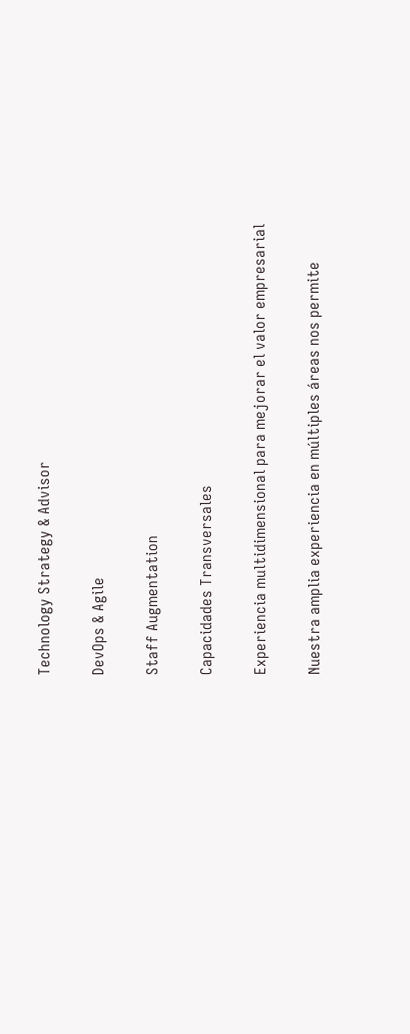Technology Strategy & Advisor

DevOps & Agile

Staff Augmentation

Capacidades Transversales

Experiencia multidimensional para mejorar el valor empresarial

Nuestra amplia experiencia en múltiples áreas nos permite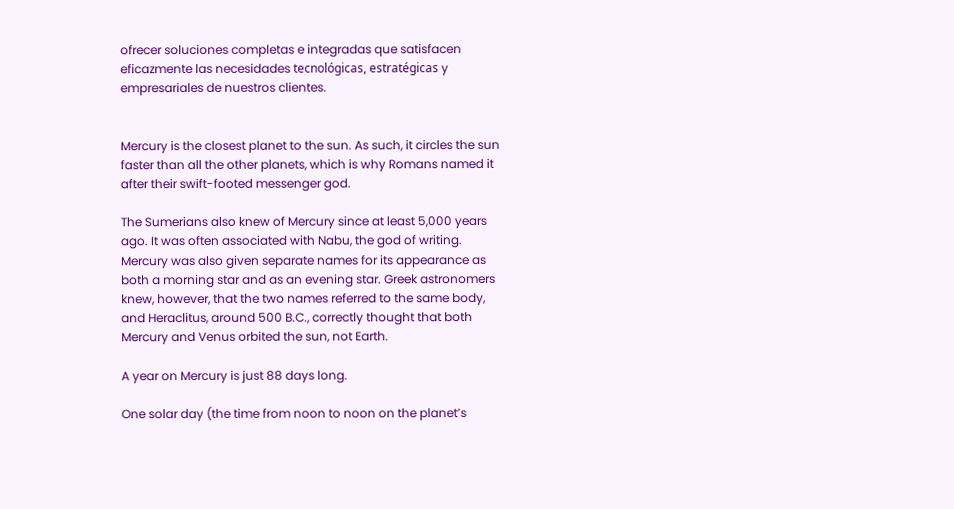ofrecer soluciones completas e integradas que satisfacen eficazmente las necesidades tecnológicas, estratégicas y empresariales de nuestros clientes.


Mercury is the closest planet to the sun. As such, it circles the sun faster than all the other planets, which is why Romans named it after their swift-footed messenger god.

The Sumerians also knew of Mercury since at least 5,000 years ago. It was often associated with Nabu, the god of writing. Mercury was also given separate names for its appearance as both a morning star and as an evening star. Greek astronomers knew, however, that the two names referred to the same body, and Heraclitus, around 500 B.C., correctly thought that both Mercury and Venus orbited the sun, not Earth.

A year on Mercury is just 88 days long.

One solar day (the time from noon to noon on the planet’s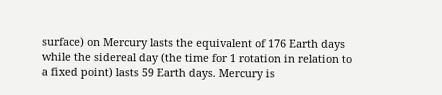surface) on Mercury lasts the equivalent of 176 Earth days while the sidereal day (the time for 1 rotation in relation to a fixed point) lasts 59 Earth days. Mercury is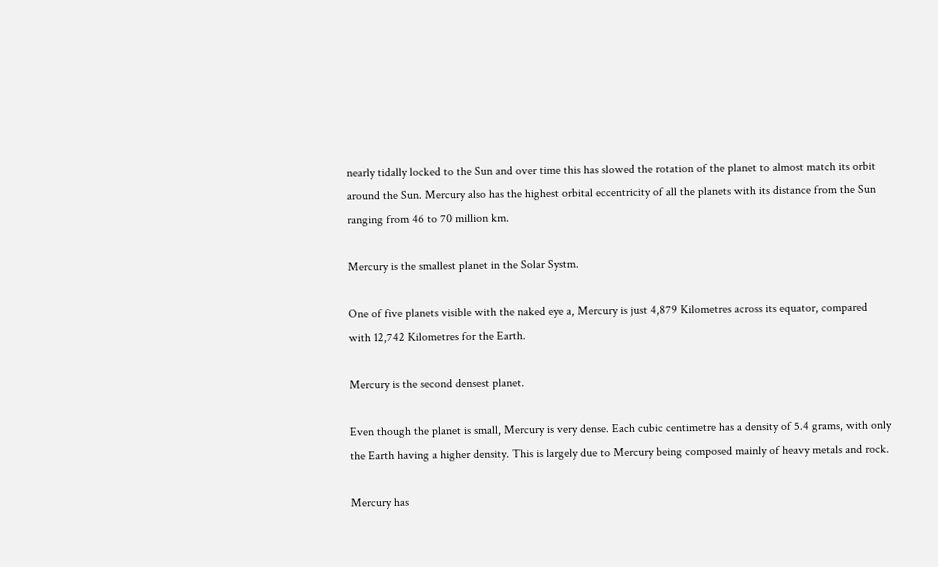nearly tidally locked to the Sun and over time this has slowed the rotation of the planet to almost match its orbit around the Sun. Mercury also has the highest orbital eccentricity of all the planets with its distance from the Sun ranging from 46 to 70 million km.

Mercury is the smallest planet in the Solar Systm.

One of five planets visible with the naked eye a, Mercury is just 4,879 Kilometres across its equator, compared with 12,742 Kilometres for the Earth.

Mercury is the second densest planet.

Even though the planet is small, Mercury is very dense. Each cubic centimetre has a density of 5.4 grams, with only the Earth having a higher density. This is largely due to Mercury being composed mainly of heavy metals and rock.

Mercury has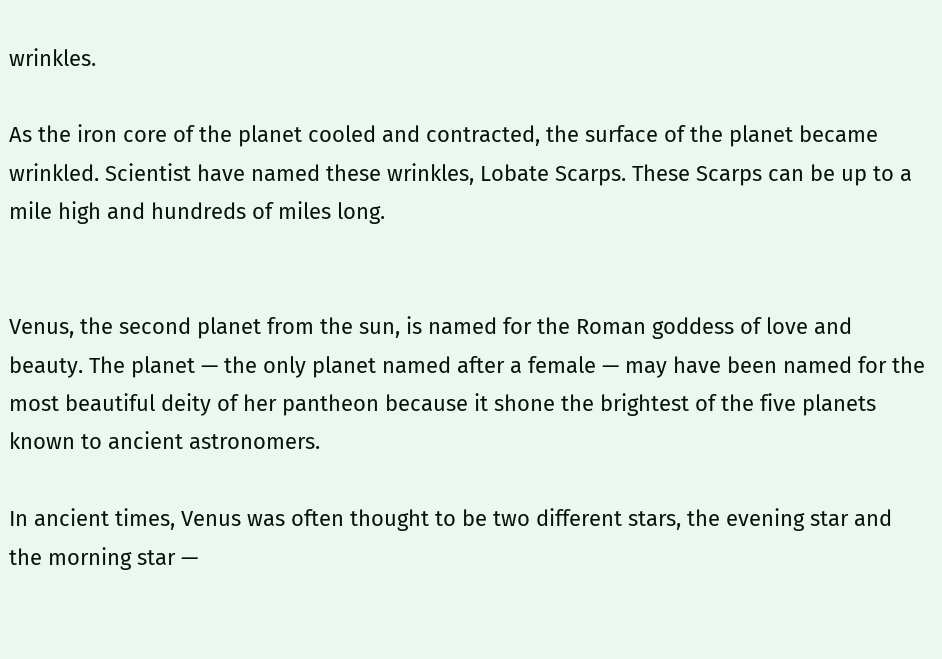wrinkles.

As the iron core of the planet cooled and contracted, the surface of the planet became wrinkled. Scientist have named these wrinkles, Lobate Scarps. These Scarps can be up to a mile high and hundreds of miles long.


Venus, the second planet from the sun, is named for the Roman goddess of love and beauty. The planet — the only planet named after a female — may have been named for the most beautiful deity of her pantheon because it shone the brightest of the five planets known to ancient astronomers.

In ancient times, Venus was often thought to be two different stars, the evening star and the morning star —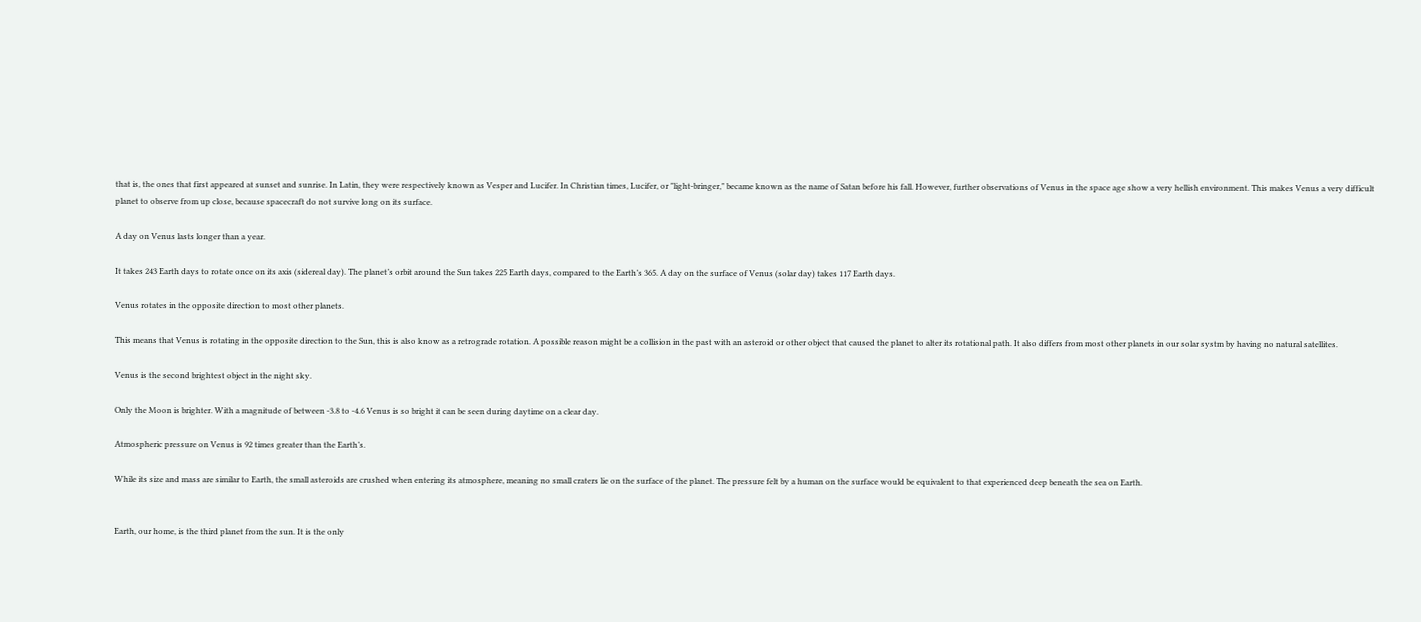that is, the ones that first appeared at sunset and sunrise. In Latin, they were respectively known as Vesper and Lucifer. In Christian times, Lucifer, or "light-bringer," became known as the name of Satan before his fall. However, further observations of Venus in the space age show a very hellish environment. This makes Venus a very difficult planet to observe from up close, because spacecraft do not survive long on its surface.

A day on Venus lasts longer than a year.

It takes 243 Earth days to rotate once on its axis (sidereal day). The planet’s orbit around the Sun takes 225 Earth days, compared to the Earth’s 365. A day on the surface of Venus (solar day) takes 117 Earth days.

Venus rotates in the opposite direction to most other planets.

This means that Venus is rotating in the opposite direction to the Sun, this is also know as a retrograde rotation. A possible reason might be a collision in the past with an asteroid or other object that caused the planet to alter its rotational path. It also differs from most other planets in our solar systm by having no natural satellites.

Venus is the second brightest object in the night sky.

Only the Moon is brighter. With a magnitude of between -3.8 to -4.6 Venus is so bright it can be seen during daytime on a clear day.

Atmospheric pressure on Venus is 92 times greater than the Earth’s.

While its size and mass are similar to Earth, the small asteroids are crushed when entering its atmosphere, meaning no small craters lie on the surface of the planet. The pressure felt by a human on the surface would be equivalent to that experienced deep beneath the sea on Earth.


Earth, our home, is the third planet from the sun. It is the only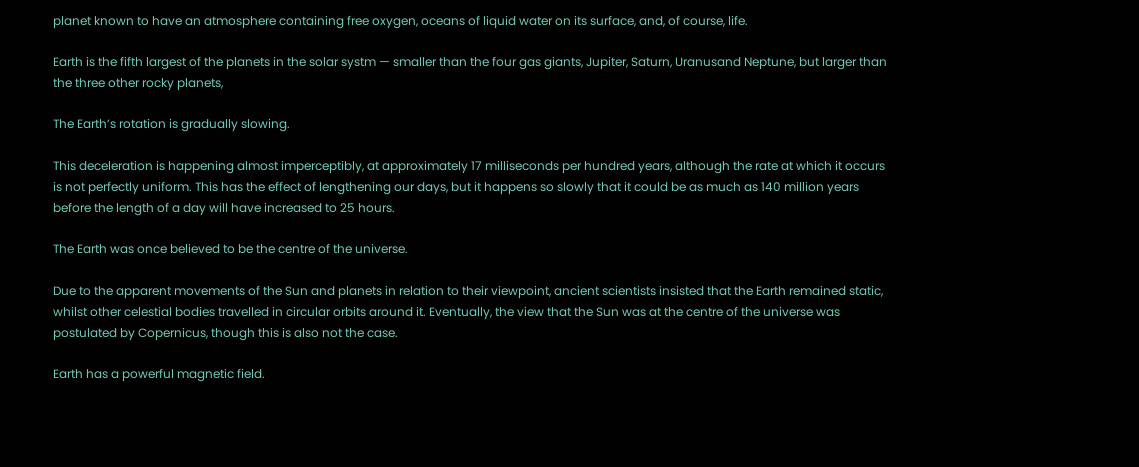planet known to have an atmosphere containing free oxygen, oceans of liquid water on its surface, and, of course, life.

Earth is the fifth largest of the planets in the solar systm — smaller than the four gas giants, Jupiter, Saturn, Uranusand Neptune, but larger than the three other rocky planets,

The Earth’s rotation is gradually slowing.

This deceleration is happening almost imperceptibly, at approximately 17 milliseconds per hundred years, although the rate at which it occurs is not perfectly uniform. This has the effect of lengthening our days, but it happens so slowly that it could be as much as 140 million years before the length of a day will have increased to 25 hours.

The Earth was once believed to be the centre of the universe.

Due to the apparent movements of the Sun and planets in relation to their viewpoint, ancient scientists insisted that the Earth remained static, whilst other celestial bodies travelled in circular orbits around it. Eventually, the view that the Sun was at the centre of the universe was postulated by Copernicus, though this is also not the case.

Earth has a powerful magnetic field.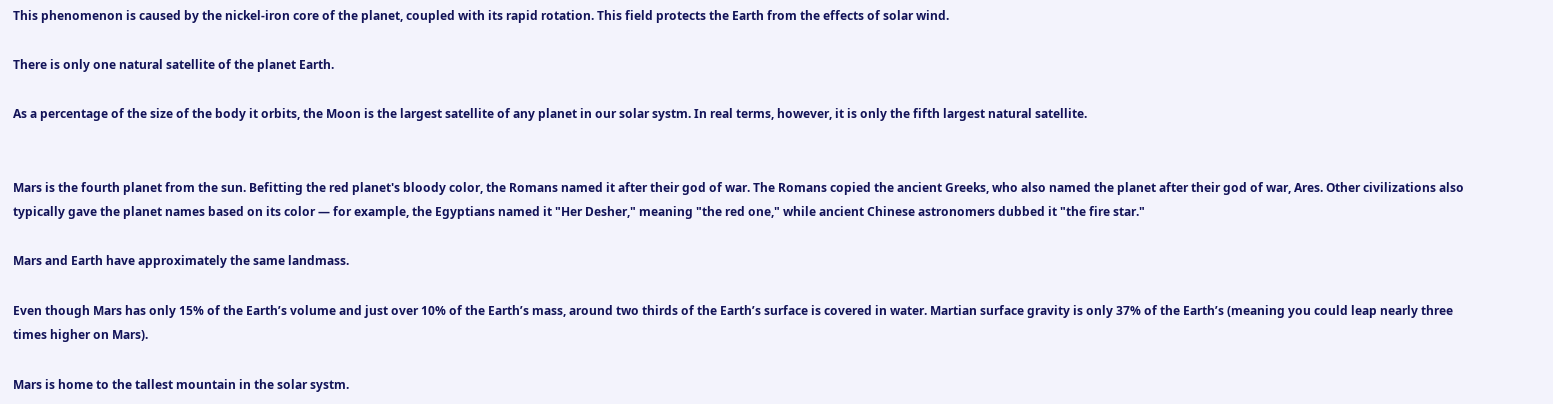This phenomenon is caused by the nickel-iron core of the planet, coupled with its rapid rotation. This field protects the Earth from the effects of solar wind.

There is only one natural satellite of the planet Earth.

As a percentage of the size of the body it orbits, the Moon is the largest satellite of any planet in our solar systm. In real terms, however, it is only the fifth largest natural satellite.


Mars is the fourth planet from the sun. Befitting the red planet's bloody color, the Romans named it after their god of war. The Romans copied the ancient Greeks, who also named the planet after their god of war, Ares. Other civilizations also typically gave the planet names based on its color — for example, the Egyptians named it "Her Desher," meaning "the red one," while ancient Chinese astronomers dubbed it "the fire star."

Mars and Earth have approximately the same landmass.

Even though Mars has only 15% of the Earth’s volume and just over 10% of the Earth’s mass, around two thirds of the Earth’s surface is covered in water. Martian surface gravity is only 37% of the Earth’s (meaning you could leap nearly three times higher on Mars).

Mars is home to the tallest mountain in the solar systm.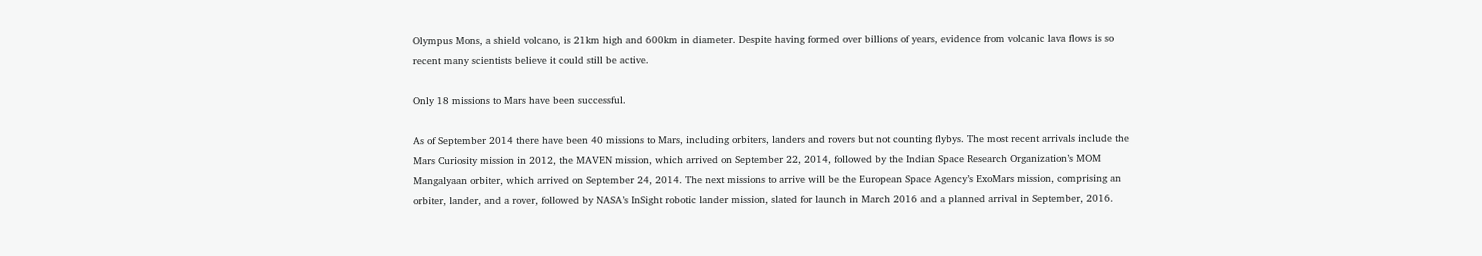Olympus Mons, a shield volcano, is 21km high and 600km in diameter. Despite having formed over billions of years, evidence from volcanic lava flows is so recent many scientists believe it could still be active.

Only 18 missions to Mars have been successful.

As of September 2014 there have been 40 missions to Mars, including orbiters, landers and rovers but not counting flybys. The most recent arrivals include the Mars Curiosity mission in 2012, the MAVEN mission, which arrived on September 22, 2014, followed by the Indian Space Research Organization’s MOM Mangalyaan orbiter, which arrived on September 24, 2014. The next missions to arrive will be the European Space Agency’s ExoMars mission, comprising an orbiter, lander, and a rover, followed by NASA’s InSight robotic lander mission, slated for launch in March 2016 and a planned arrival in September, 2016.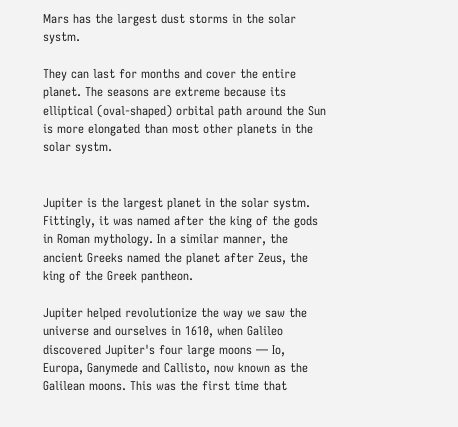Mars has the largest dust storms in the solar systm.

They can last for months and cover the entire planet. The seasons are extreme because its elliptical (oval-shaped) orbital path around the Sun is more elongated than most other planets in the solar systm.


Jupiter is the largest planet in the solar systm. Fittingly, it was named after the king of the gods in Roman mythology. In a similar manner, the ancient Greeks named the planet after Zeus, the king of the Greek pantheon.

Jupiter helped revolutionize the way we saw the universe and ourselves in 1610, when Galileo discovered Jupiter's four large moons — Io, Europa, Ganymede and Callisto, now known as the Galilean moons. This was the first time that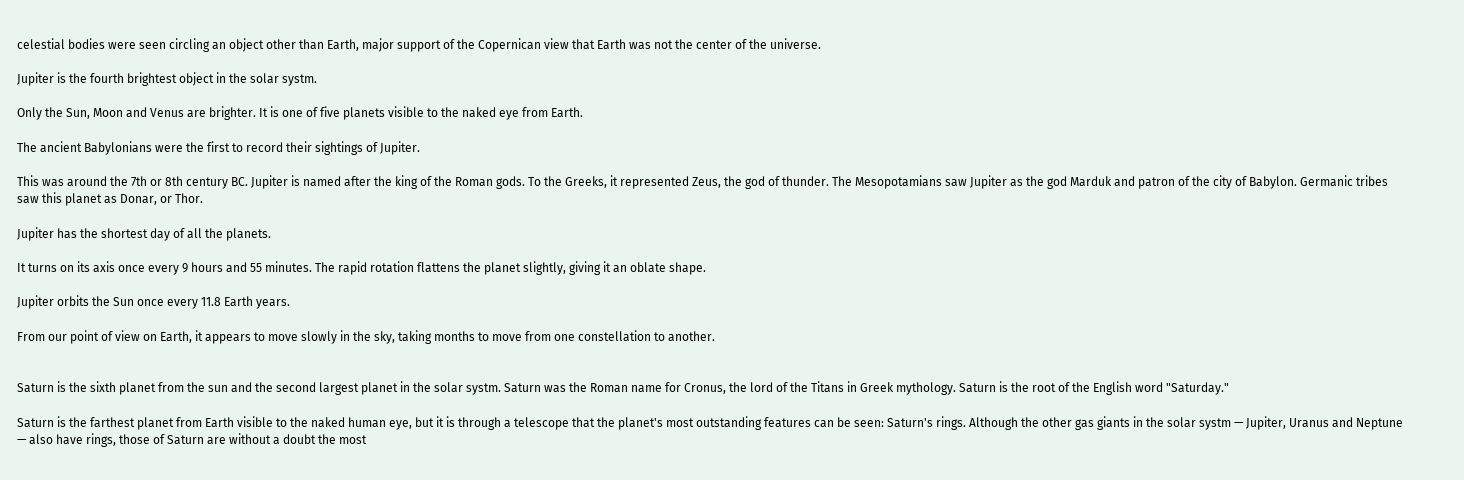celestial bodies were seen circling an object other than Earth, major support of the Copernican view that Earth was not the center of the universe.

Jupiter is the fourth brightest object in the solar systm.

Only the Sun, Moon and Venus are brighter. It is one of five planets visible to the naked eye from Earth.

The ancient Babylonians were the first to record their sightings of Jupiter.

This was around the 7th or 8th century BC. Jupiter is named after the king of the Roman gods. To the Greeks, it represented Zeus, the god of thunder. The Mesopotamians saw Jupiter as the god Marduk and patron of the city of Babylon. Germanic tribes saw this planet as Donar, or Thor.

Jupiter has the shortest day of all the planets.

It turns on its axis once every 9 hours and 55 minutes. The rapid rotation flattens the planet slightly, giving it an oblate shape.

Jupiter orbits the Sun once every 11.8 Earth years.

From our point of view on Earth, it appears to move slowly in the sky, taking months to move from one constellation to another.


Saturn is the sixth planet from the sun and the second largest planet in the solar systm. Saturn was the Roman name for Cronus, the lord of the Titans in Greek mythology. Saturn is the root of the English word "Saturday."

Saturn is the farthest planet from Earth visible to the naked human eye, but it is through a telescope that the planet's most outstanding features can be seen: Saturn's rings. Although the other gas giants in the solar systm — Jupiter, Uranus and Neptune — also have rings, those of Saturn are without a doubt the most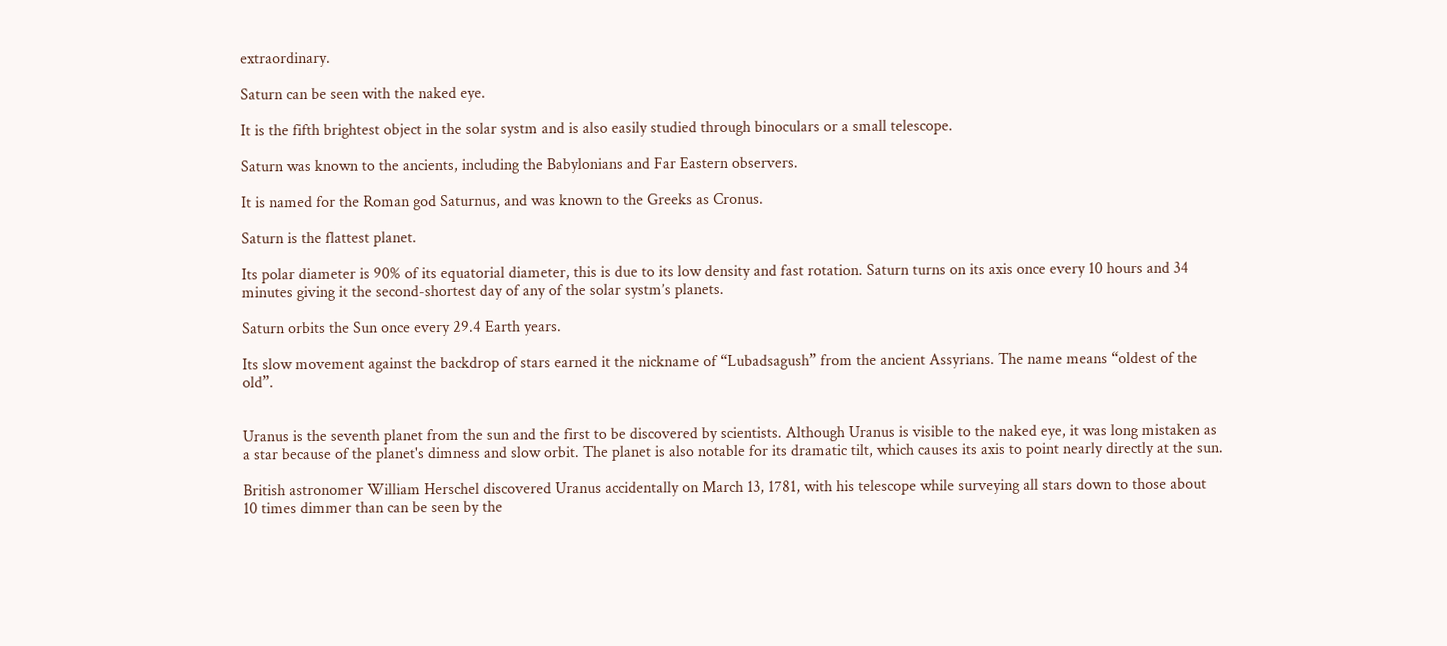extraordinary.

Saturn can be seen with the naked eye.

It is the fifth brightest object in the solar systm and is also easily studied through binoculars or a small telescope.

Saturn was known to the ancients, including the Babylonians and Far Eastern observers.

It is named for the Roman god Saturnus, and was known to the Greeks as Cronus.

Saturn is the flattest planet.

Its polar diameter is 90% of its equatorial diameter, this is due to its low density and fast rotation. Saturn turns on its axis once every 10 hours and 34 minutes giving it the second-shortest day of any of the solar systm’s planets.

Saturn orbits the Sun once every 29.4 Earth years.

Its slow movement against the backdrop of stars earned it the nickname of “Lubadsagush” from the ancient Assyrians. The name means “oldest of the old”.


Uranus is the seventh planet from the sun and the first to be discovered by scientists. Although Uranus is visible to the naked eye, it was long mistaken as a star because of the planet's dimness and slow orbit. The planet is also notable for its dramatic tilt, which causes its axis to point nearly directly at the sun.

British astronomer William Herschel discovered Uranus accidentally on March 13, 1781, with his telescope while surveying all stars down to those about 10 times dimmer than can be seen by the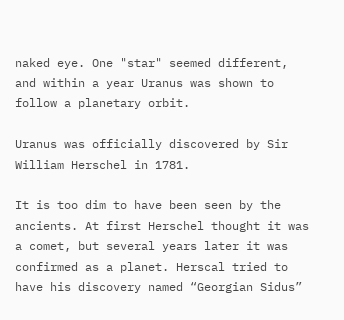naked eye. One "star" seemed different, and within a year Uranus was shown to follow a planetary orbit.

Uranus was officially discovered by Sir William Herschel in 1781.

It is too dim to have been seen by the ancients. At first Herschel thought it was a comet, but several years later it was confirmed as a planet. Herscal tried to have his discovery named “Georgian Sidus”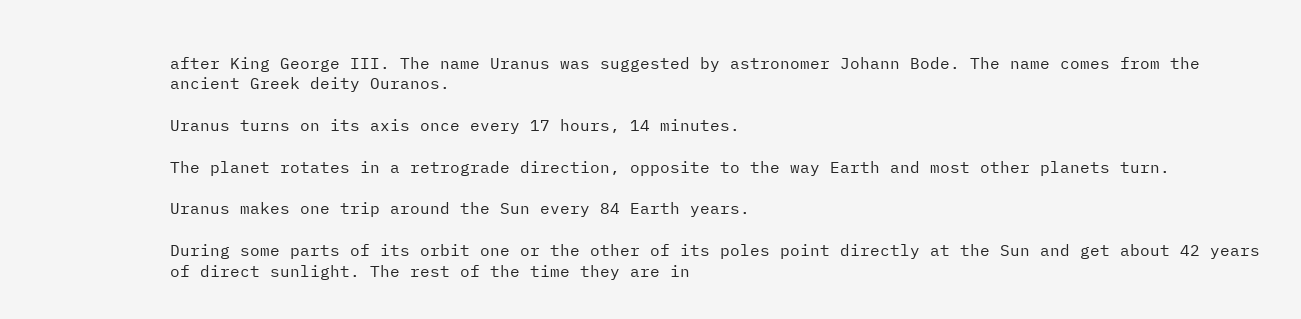after King George III. The name Uranus was suggested by astronomer Johann Bode. The name comes from the ancient Greek deity Ouranos.

Uranus turns on its axis once every 17 hours, 14 minutes.

The planet rotates in a retrograde direction, opposite to the way Earth and most other planets turn.

Uranus makes one trip around the Sun every 84 Earth years.

During some parts of its orbit one or the other of its poles point directly at the Sun and get about 42 years of direct sunlight. The rest of the time they are in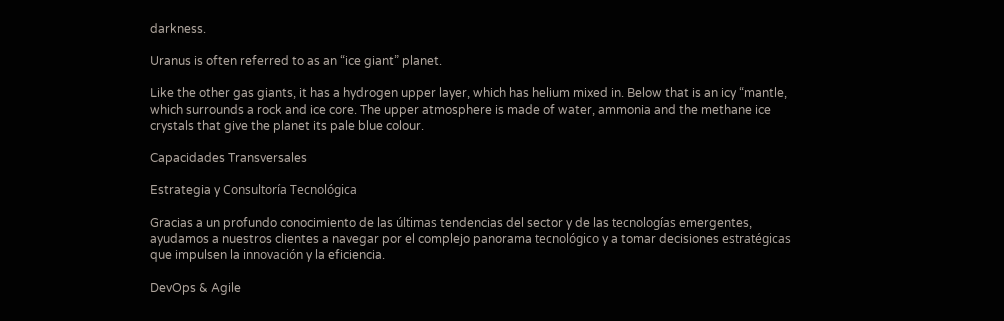darkness.

Uranus is often referred to as an “ice giant” planet.

Like the other gas giants, it has a hydrogen upper layer, which has helium mixed in. Below that is an icy “mantle, which surrounds a rock and ice core. The upper atmosphere is made of water, ammonia and the methane ice crystals that give the planet its pale blue colour.

Capacidades Transversales

Estrategia y Consultoría Tecnológica

Gracias a un profundo conocimiento de las últimas tendencias del sector y de las tecnologías emergentes, ayudamos a nuestros clientes a navegar por el complejo panorama tecnológico y a tomar decisiones estratégicas que impulsen la innovación y la eficiencia.

DevOps & Agile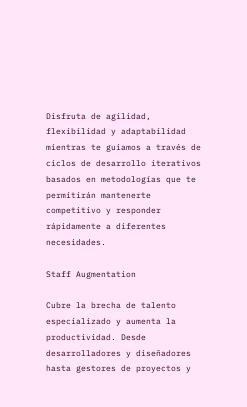Disfruta de agilidad, flexibilidad y adaptabilidad mientras te guiamos a través de ciclos de desarrollo iterativos basados en metodologías que te permitirán mantenerte competitivo y responder rápidamente a diferentes necesidades.

Staff Augmentation

Cubre la brecha de talento especializado y aumenta la productividad. Desde desarrolladores y diseñadores hasta gestores de proyectos y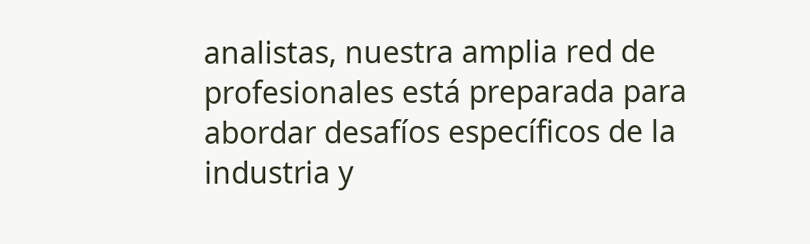analistas, nuestra amplia red de profesionales está preparada para abordar desafíos específicos de la industria y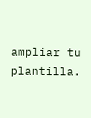ampliar tu plantilla.